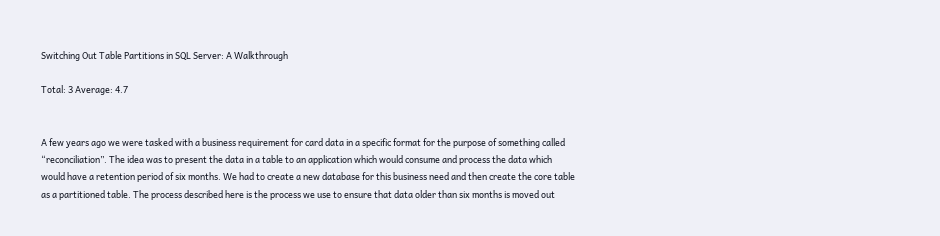Switching Out Table Partitions in SQL Server: A Walkthrough

Total: 3 Average: 4.7


A few years ago we were tasked with a business requirement for card data in a specific format for the purpose of something called “reconciliation”. The idea was to present the data in a table to an application which would consume and process the data which would have a retention period of six months. We had to create a new database for this business need and then create the core table as a partitioned table. The process described here is the process we use to ensure that data older than six months is moved out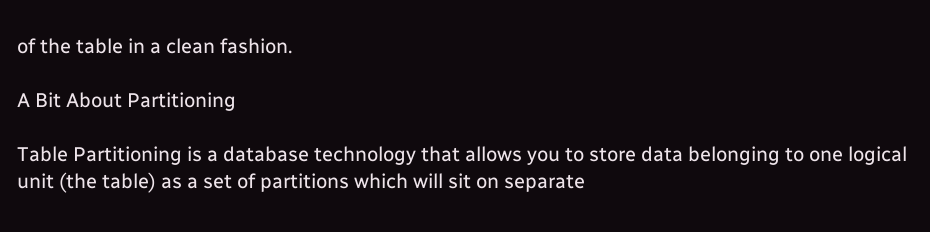of the table in a clean fashion.

A Bit About Partitioning

Table Partitioning is a database technology that allows you to store data belonging to one logical unit (the table) as a set of partitions which will sit on separate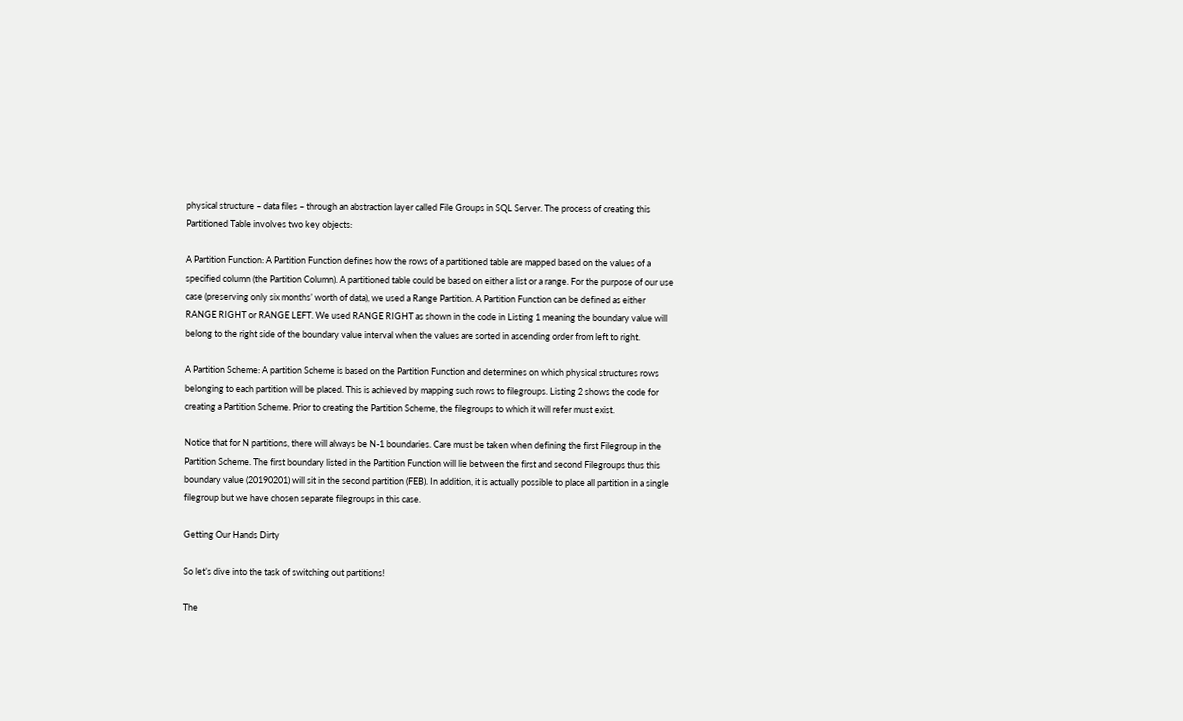physical structure – data files – through an abstraction layer called File Groups in SQL Server. The process of creating this Partitioned Table involves two key objects:

A Partition Function: A Partition Function defines how the rows of a partitioned table are mapped based on the values of a specified column (the Partition Column). A partitioned table could be based on either a list or a range. For the purpose of our use case (preserving only six months’ worth of data), we used a Range Partition. A Partition Function can be defined as either RANGE RIGHT or RANGE LEFT. We used RANGE RIGHT as shown in the code in Listing 1 meaning the boundary value will belong to the right side of the boundary value interval when the values are sorted in ascending order from left to right.

A Partition Scheme: A partition Scheme is based on the Partition Function and determines on which physical structures rows belonging to each partition will be placed. This is achieved by mapping such rows to filegroups. Listing 2 shows the code for creating a Partition Scheme. Prior to creating the Partition Scheme, the filegroups to which it will refer must exist.

Notice that for N partitions, there will always be N-1 boundaries. Care must be taken when defining the first Filegroup in the Partition Scheme. The first boundary listed in the Partition Function will lie between the first and second Filegroups thus this boundary value (20190201) will sit in the second partition (FEB). In addition, it is actually possible to place all partition in a single filegroup but we have chosen separate filegroups in this case.

Getting Our Hands Dirty

So let’s dive into the task of switching out partitions!

The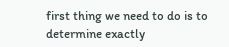first thing we need to do is to determine exactly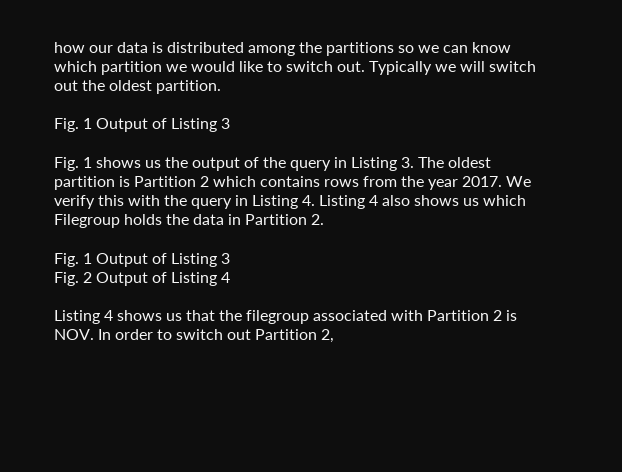how our data is distributed among the partitions so we can know which partition we would like to switch out. Typically we will switch out the oldest partition.

Fig. 1 Output of Listing 3

Fig. 1 shows us the output of the query in Listing 3. The oldest partition is Partition 2 which contains rows from the year 2017. We verify this with the query in Listing 4. Listing 4 also shows us which Filegroup holds the data in Partition 2.

Fig. 1 Output of Listing 3
Fig. 2 Output of Listing 4

Listing 4 shows us that the filegroup associated with Partition 2 is NOV. In order to switch out Partition 2,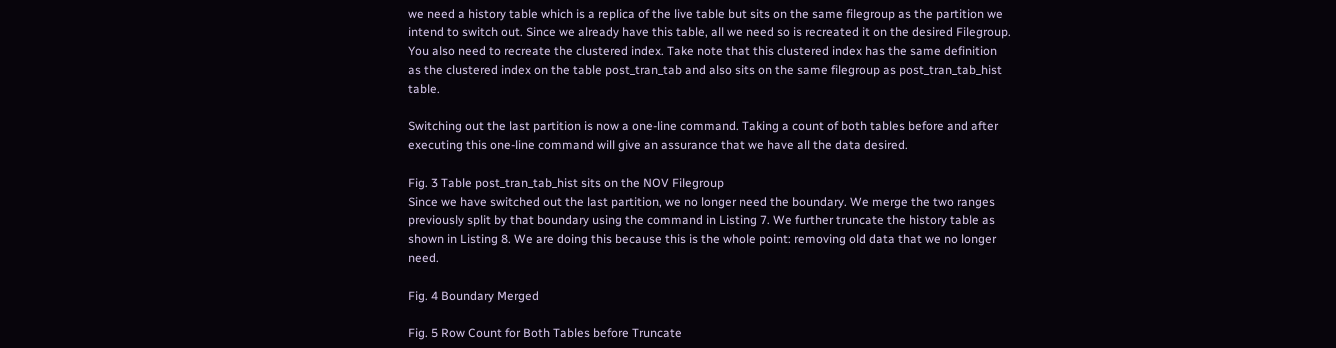we need a history table which is a replica of the live table but sits on the same filegroup as the partition we intend to switch out. Since we already have this table, all we need so is recreated it on the desired Filegroup. You also need to recreate the clustered index. Take note that this clustered index has the same definition as the clustered index on the table post_tran_tab and also sits on the same filegroup as post_tran_tab_hist table.

Switching out the last partition is now a one-line command. Taking a count of both tables before and after executing this one-line command will give an assurance that we have all the data desired.

Fig. 3 Table post_tran_tab_hist sits on the NOV Filegroup
Since we have switched out the last partition, we no longer need the boundary. We merge the two ranges previously split by that boundary using the command in Listing 7. We further truncate the history table as shown in Listing 8. We are doing this because this is the whole point: removing old data that we no longer need.

Fig. 4 Boundary Merged

Fig. 5 Row Count for Both Tables before Truncate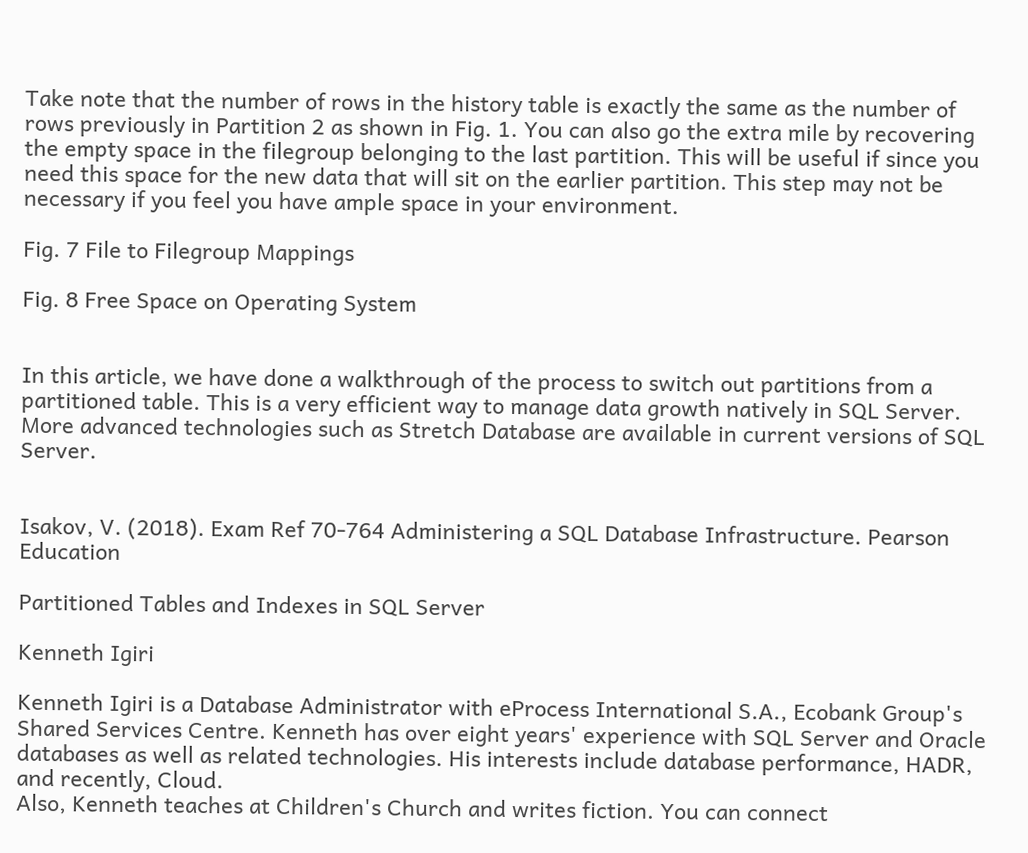Take note that the number of rows in the history table is exactly the same as the number of rows previously in Partition 2 as shown in Fig. 1. You can also go the extra mile by recovering the empty space in the filegroup belonging to the last partition. This will be useful if since you need this space for the new data that will sit on the earlier partition. This step may not be necessary if you feel you have ample space in your environment.

Fig. 7 File to Filegroup Mappings

Fig. 8 Free Space on Operating System


In this article, we have done a walkthrough of the process to switch out partitions from a partitioned table. This is a very efficient way to manage data growth natively in SQL Server. More advanced technologies such as Stretch Database are available in current versions of SQL Server.


Isakov, V. (2018). Exam Ref 70-764 Administering a SQL Database Infrastructure. Pearson Education

Partitioned Tables and Indexes in SQL Server

Kenneth Igiri

Kenneth Igiri is a Database Administrator with eProcess International S.A., Ecobank Group's Shared Services Centre. Kenneth has over eight years' experience with SQL Server and Oracle databases as well as related technologies. His interests include database performance, HADR, and recently, Cloud.
Also, Kenneth teaches at Children's Church and writes fiction. You can connect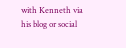with Kenneth via his blog or social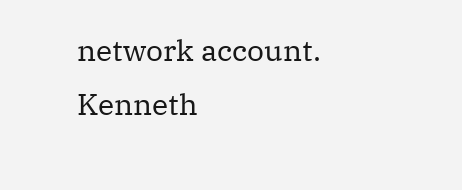network account.
Kenneth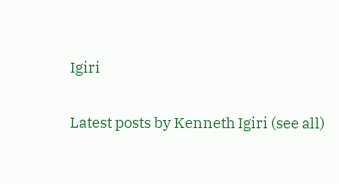Igiri

Latest posts by Kenneth Igiri (see all)